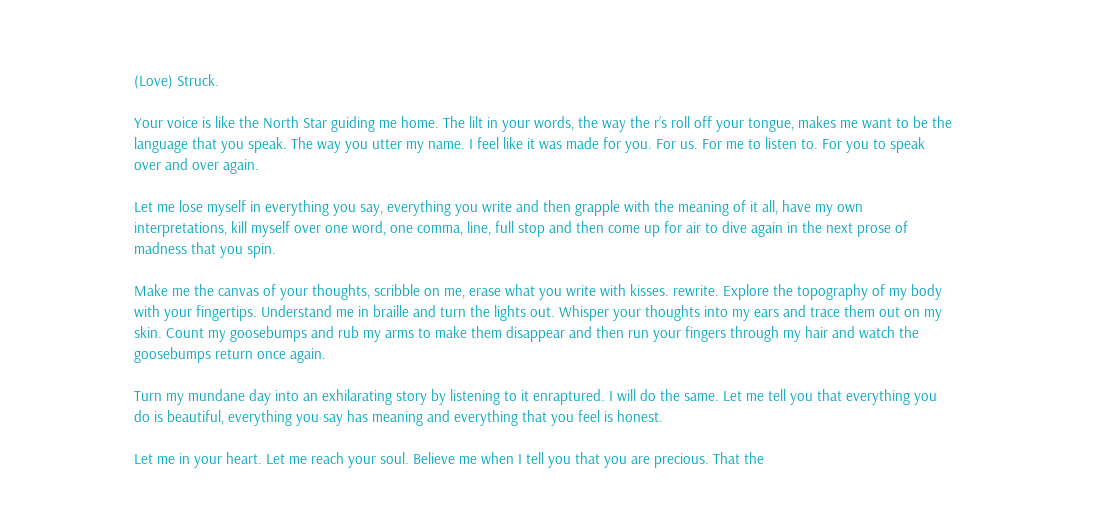(Love) Struck.

Your voice is like the North Star guiding me home. The lilt in your words, the way the r’s roll off your tongue, makes me want to be the language that you speak. The way you utter my name. I feel like it was made for you. For us. For me to listen to. For you to speak over and over again.

Let me lose myself in everything you say, everything you write and then grapple with the meaning of it all, have my own interpretations, kill myself over one word, one comma, line, full stop and then come up for air to dive again in the next prose of madness that you spin.

Make me the canvas of your thoughts, scribble on me, erase what you write with kisses. rewrite. Explore the topography of my body with your fingertips. Understand me in braille and turn the lights out. Whisper your thoughts into my ears and trace them out on my skin. Count my goosebumps and rub my arms to make them disappear and then run your fingers through my hair and watch the goosebumps return once again.

Turn my mundane day into an exhilarating story by listening to it enraptured. I will do the same. Let me tell you that everything you do is beautiful, everything you say has meaning and everything that you feel is honest.

Let me in your heart. Let me reach your soul. Believe me when I tell you that you are precious. That the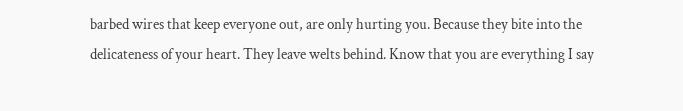barbed wires that keep everyone out, are only hurting you. Because they bite into the delicateness of your heart. They leave welts behind. Know that you are everything I say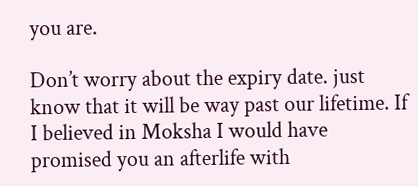you are.

Don’t worry about the expiry date. just know that it will be way past our lifetime. If I believed in Moksha I would have promised you an afterlife with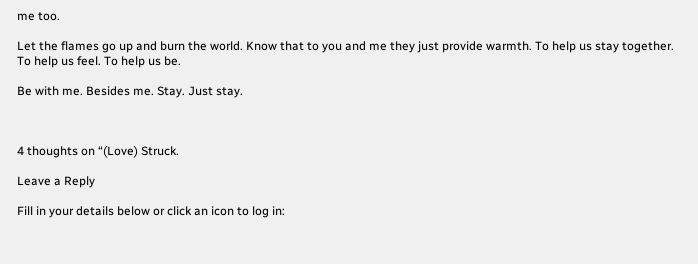me too.

Let the flames go up and burn the world. Know that to you and me they just provide warmth. To help us stay together. To help us feel. To help us be.

Be with me. Besides me. Stay. Just stay.



4 thoughts on “(Love) Struck.

Leave a Reply

Fill in your details below or click an icon to log in: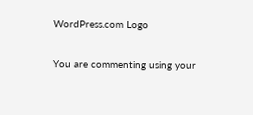WordPress.com Logo

You are commenting using your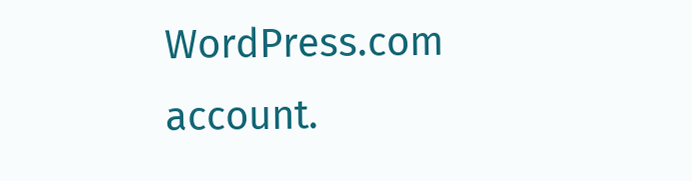WordPress.com account.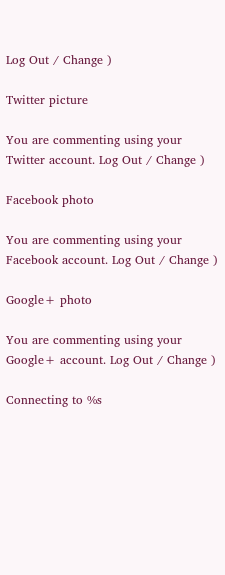Log Out / Change )

Twitter picture

You are commenting using your Twitter account. Log Out / Change )

Facebook photo

You are commenting using your Facebook account. Log Out / Change )

Google+ photo

You are commenting using your Google+ account. Log Out / Change )

Connecting to %s